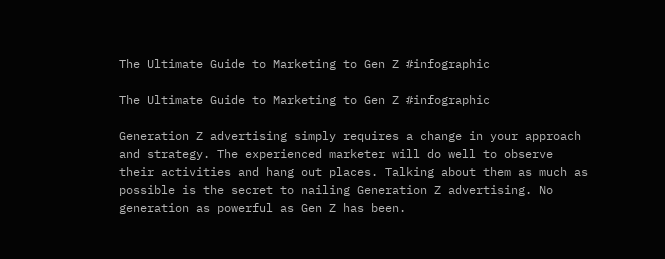The Ultimate Guide to Marketing to Gen Z #infographic

The Ultimate Guide to Marketing to Gen Z #infographic

Generation Z advertising simply requires a change in your approach and strategy. The experienced marketer will do well to observe their activities and hang out places. Talking about them as much as possible is the secret to nailing Generation Z advertising. No generation as powerful as Gen Z has been.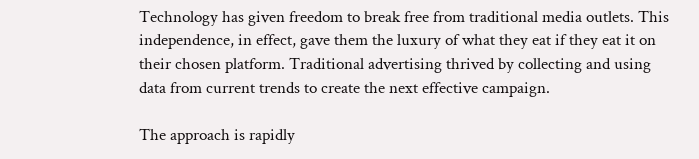Technology has given freedom to break free from traditional media outlets. This independence, in effect, gave them the luxury of what they eat if they eat it on their chosen platform. Traditional advertising thrived by collecting and using data from current trends to create the next effective campaign.

The approach is rapidly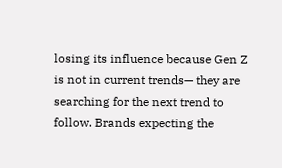losing its influence because Gen Z is not in current trends— they are searching for the next trend to follow. Brands expecting the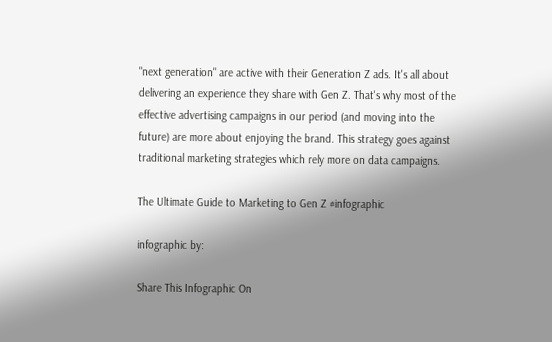"next generation" are active with their Generation Z ads. It's all about delivering an experience they share with Gen Z. That's why most of the effective advertising campaigns in our period (and moving into the future) are more about enjoying the brand. This strategy goes against traditional marketing strategies which rely more on data campaigns.

The Ultimate Guide to Marketing to Gen Z #infographic

infographic by:

Share This Infographic On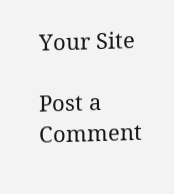Your Site

Post a Comment